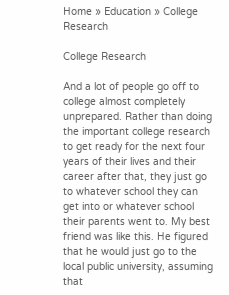Home » Education » College Research

College Research

And a lot of people go off to college almost completely unprepared. Rather than doing the important college research to get ready for the next four years of their lives and their career after that, they just go to whatever school they can get into or whatever school their parents went to. My best friend was like this. He figured that he would just go to the local public university, assuming that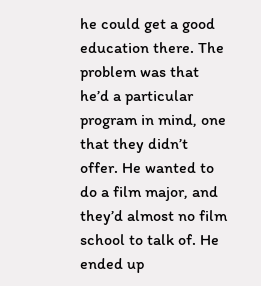he could get a good education there. The problem was that he’d a particular program in mind, one that they didn’t offer. He wanted to do a film major, and they’d almost no film school to talk of. He ended up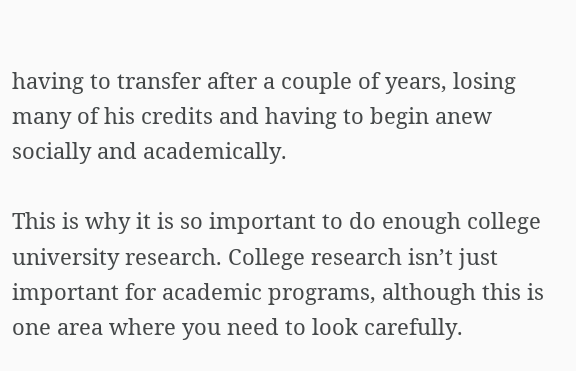having to transfer after a couple of years, losing many of his credits and having to begin anew socially and academically.

This is why it is so important to do enough college university research. College research isn’t just important for academic programs, although this is one area where you need to look carefully.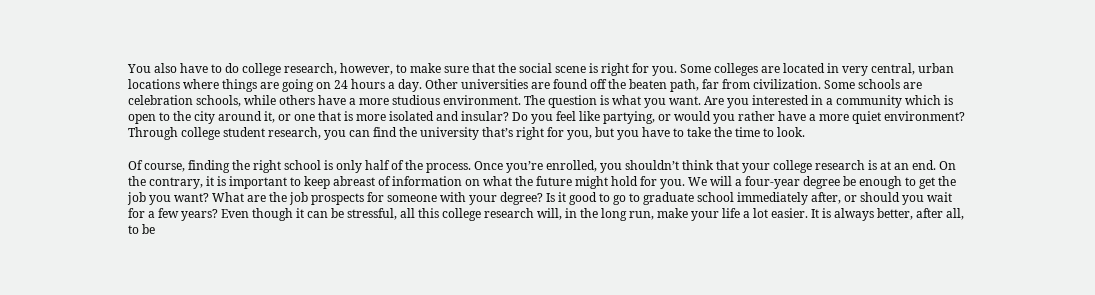You also have to do college research, however, to make sure that the social scene is right for you. Some colleges are located in very central, urban locations where things are going on 24 hours a day. Other universities are found off the beaten path, far from civilization. Some schools are celebration schools, while others have a more studious environment. The question is what you want. Are you interested in a community which is open to the city around it, or one that is more isolated and insular? Do you feel like partying, or would you rather have a more quiet environment? Through college student research, you can find the university that’s right for you, but you have to take the time to look.

Of course, finding the right school is only half of the process. Once you’re enrolled, you shouldn’t think that your college research is at an end. On the contrary, it is important to keep abreast of information on what the future might hold for you. We will a four-year degree be enough to get the job you want? What are the job prospects for someone with your degree? Is it good to go to graduate school immediately after, or should you wait for a few years? Even though it can be stressful, all this college research will, in the long run, make your life a lot easier. It is always better, after all, to be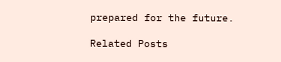prepared for the future.

Related Posts